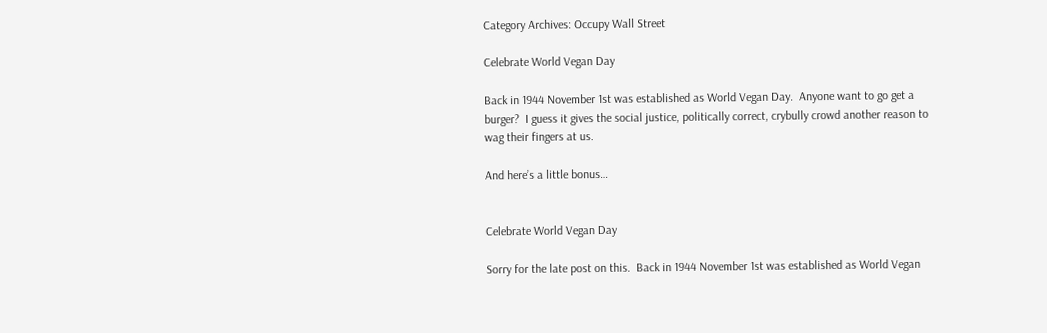Category Archives: Occupy Wall Street

Celebrate World Vegan Day

Back in 1944 November 1st was established as World Vegan Day.  Anyone want to go get a burger?  I guess it gives the social justice, politically correct, crybully crowd another reason to wag their fingers at us.

And here’s a little bonus…


Celebrate World Vegan Day

Sorry for the late post on this.  Back in 1944 November 1st was established as World Vegan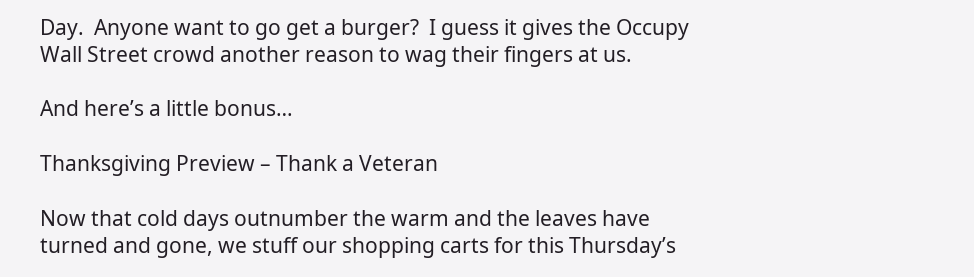Day.  Anyone want to go get a burger?  I guess it gives the Occupy Wall Street crowd another reason to wag their fingers at us.

And here’s a little bonus…

Thanksgiving Preview – Thank a Veteran

Now that cold days outnumber the warm and the leaves have turned and gone, we stuff our shopping carts for this Thursday’s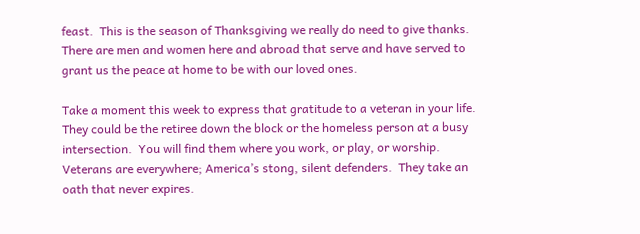feast.  This is the season of Thanksgiving we really do need to give thanks.  There are men and women here and abroad that serve and have served to grant us the peace at home to be with our loved ones.

Take a moment this week to express that gratitude to a veteran in your life.  They could be the retiree down the block or the homeless person at a busy intersection.  You will find them where you work, or play, or worship.  Veterans are everywhere; America’s stong, silent defenders.  They take an oath that never expires.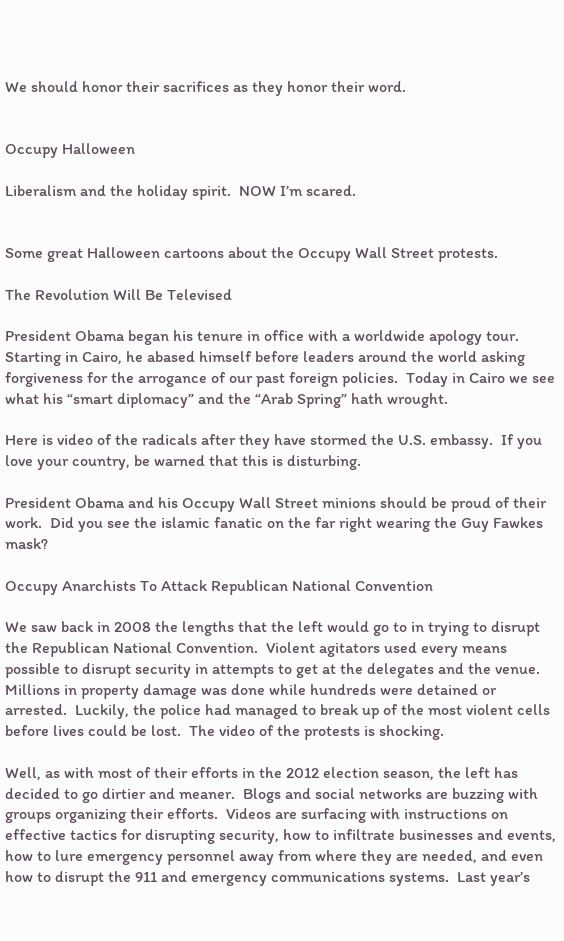We should honor their sacrifices as they honor their word.


Occupy Halloween

Liberalism and the holiday spirit.  NOW I’m scared.


Some great Halloween cartoons about the Occupy Wall Street protests.

The Revolution Will Be Televised

President Obama began his tenure in office with a worldwide apology tour.  Starting in Cairo, he abased himself before leaders around the world asking forgiveness for the arrogance of our past foreign policies.  Today in Cairo we see what his “smart diplomacy” and the “Arab Spring” hath wrought.

Here is video of the radicals after they have stormed the U.S. embassy.  If you love your country, be warned that this is disturbing.

President Obama and his Occupy Wall Street minions should be proud of their work.  Did you see the islamic fanatic on the far right wearing the Guy Fawkes mask?

Occupy Anarchists To Attack Republican National Convention

We saw back in 2008 the lengths that the left would go to in trying to disrupt the Republican National Convention.  Violent agitators used every means possible to disrupt security in attempts to get at the delegates and the venue.  Millions in property damage was done while hundreds were detained or arrested.  Luckily, the police had managed to break up of the most violent cells before lives could be lost.  The video of the protests is shocking.

Well, as with most of their efforts in the 2012 election season, the left has decided to go dirtier and meaner.  Blogs and social networks are buzzing with groups organizing their efforts.  Videos are surfacing with instructions on effective tactics for disrupting security, how to infiltrate businesses and events, how to lure emergency personnel away from where they are needed, and even how to disrupt the 911 and emergency communications systems.  Last year’s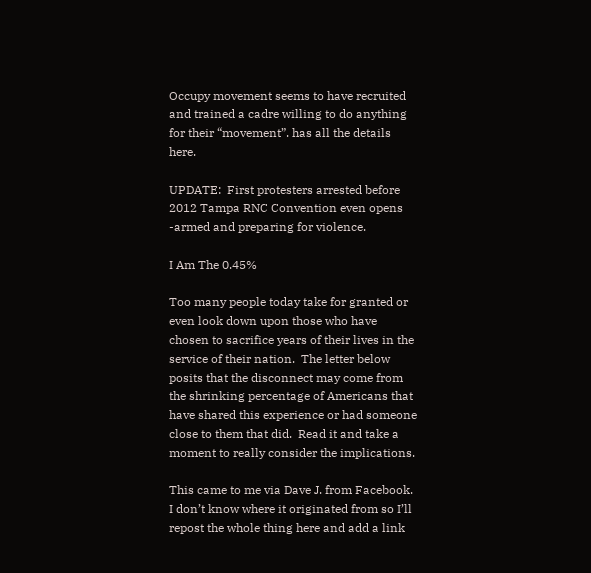Occupy movement seems to have recruited and trained a cadre willing to do anything for their “movement”. has all the details here.

UPDATE:  First protesters arrested before 2012 Tampa RNC Convention even opens -armed and preparing for violence.

I Am The 0.45%

Too many people today take for granted or even look down upon those who have chosen to sacrifice years of their lives in the service of their nation.  The letter below posits that the disconnect may come from the shrinking percentage of Americans that have shared this experience or had someone close to them that did.  Read it and take a moment to really consider the implications.

This came to me via Dave J. from Facebook.  I don’t know where it originated from so I’ll repost the whole thing here and add a link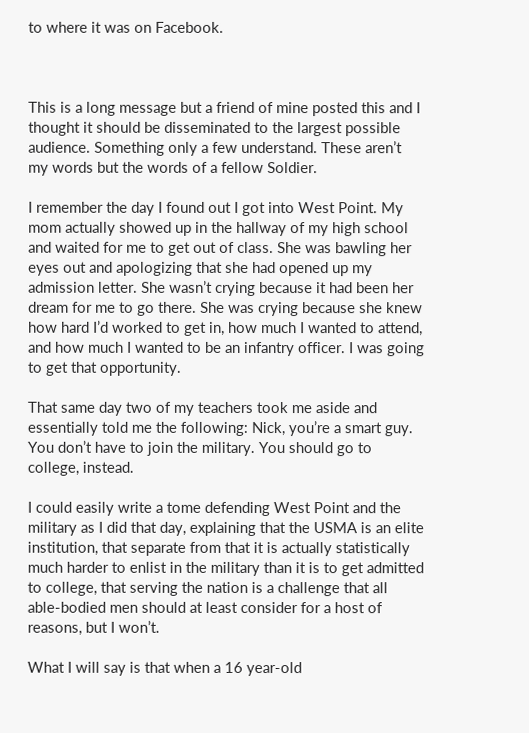to where it was on Facebook.



This is a long message but a friend of mine posted this and I thought it should be disseminated to the largest possible audience. Something only a few understand. These aren’t my words but the words of a fellow Soldier.

I remember the day I found out I got into West Point. My mom actually showed up in the hallway of my high school and waited for me to get out of class. She was bawling her eyes out and apologizing that she had opened up my admission letter. She wasn’t crying because it had been her dream for me to go there. She was crying because she knew how hard I’d worked to get in, how much I wanted to attend, and how much I wanted to be an infantry officer. I was going to get that opportunity.

That same day two of my teachers took me aside and essentially told me the following: Nick, you’re a smart guy. You don’t have to join the military. You should go to college, instead.

I could easily write a tome defending West Point and the military as I did that day, explaining that the USMA is an elite institution, that separate from that it is actually statistically much harder to enlist in the military than it is to get admitted to college, that serving the nation is a challenge that all able-bodied men should at least consider for a host of reasons, but I won’t.

What I will say is that when a 16 year-old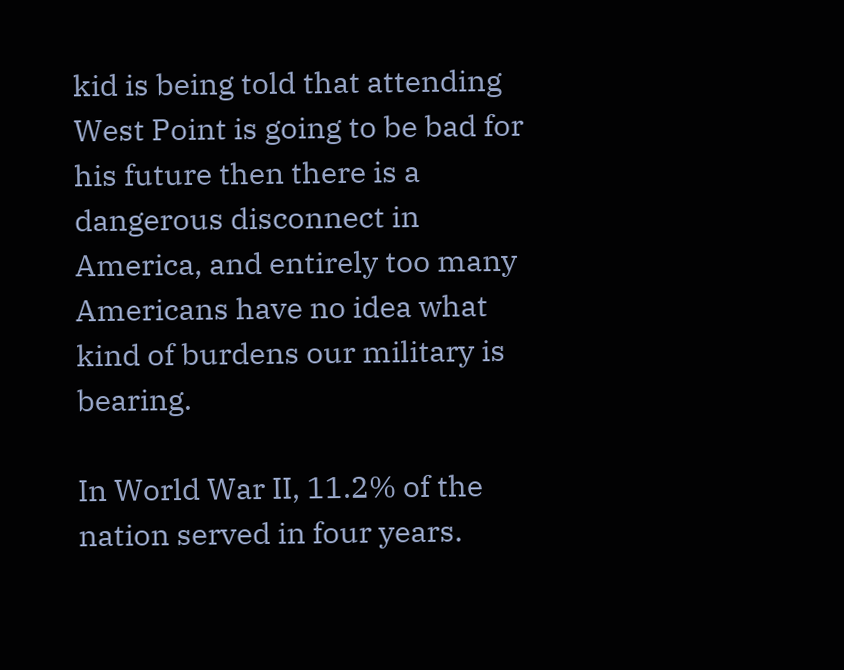kid is being told that attending West Point is going to be bad for his future then there is a dangerous disconnect in America, and entirely too many Americans have no idea what kind of burdens our military is bearing.

In World War II, 11.2% of the nation served in four years.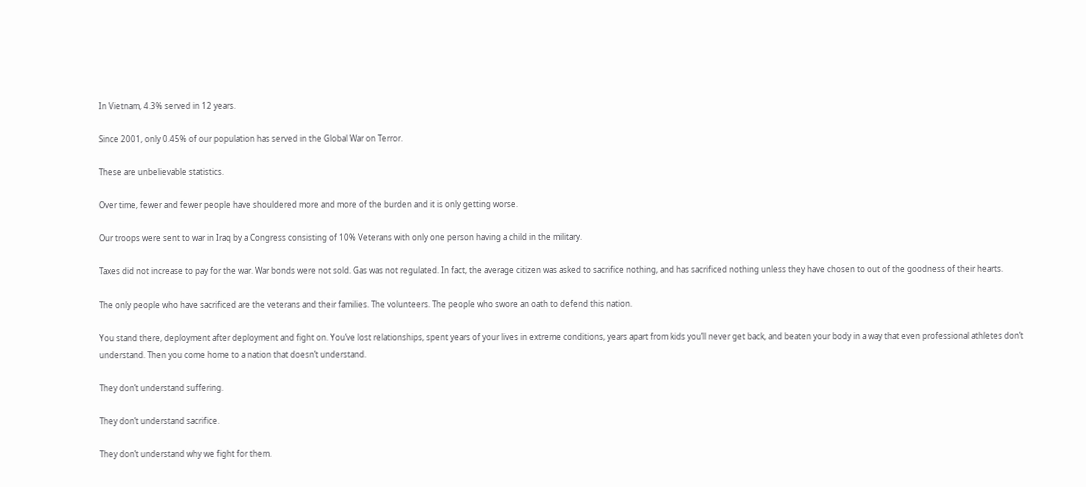In Vietnam, 4.3% served in 12 years.

Since 2001, only 0.45% of our population has served in the Global War on Terror.

These are unbelievable statistics.

Over time, fewer and fewer people have shouldered more and more of the burden and it is only getting worse.

Our troops were sent to war in Iraq by a Congress consisting of 10% Veterans with only one person having a child in the military.

Taxes did not increase to pay for the war. War bonds were not sold. Gas was not regulated. In fact, the average citizen was asked to sacrifice nothing, and has sacrificed nothing unless they have chosen to out of the goodness of their hearts.

The only people who have sacrificed are the veterans and their families. The volunteers. The people who swore an oath to defend this nation.

You stand there, deployment after deployment and fight on. You’ve lost relationships, spent years of your lives in extreme conditions, years apart from kids you’ll never get back, and beaten your body in a way that even professional athletes don’t understand. Then you come home to a nation that doesn’t understand.

They don’t understand suffering.

They don’t understand sacrifice.

They don’t understand why we fight for them.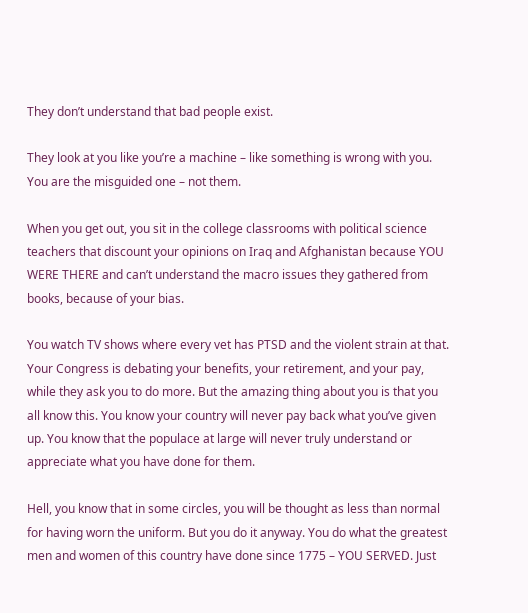They don’t understand that bad people exist.

They look at you like you’re a machine – like something is wrong with you. You are the misguided one – not them.

When you get out, you sit in the college classrooms with political science teachers that discount your opinions on Iraq and Afghanistan because YOU WERE THERE and can’t understand the macro issues they gathered from books, because of your bias.

You watch TV shows where every vet has PTSD and the violent strain at that. Your Congress is debating your benefits, your retirement, and your pay, while they ask you to do more. But the amazing thing about you is that you all know this. You know your country will never pay back what you’ve given up. You know that the populace at large will never truly understand or appreciate what you have done for them.

Hell, you know that in some circles, you will be thought as less than normal for having worn the uniform. But you do it anyway. You do what the greatest men and women of this country have done since 1775 – YOU SERVED. Just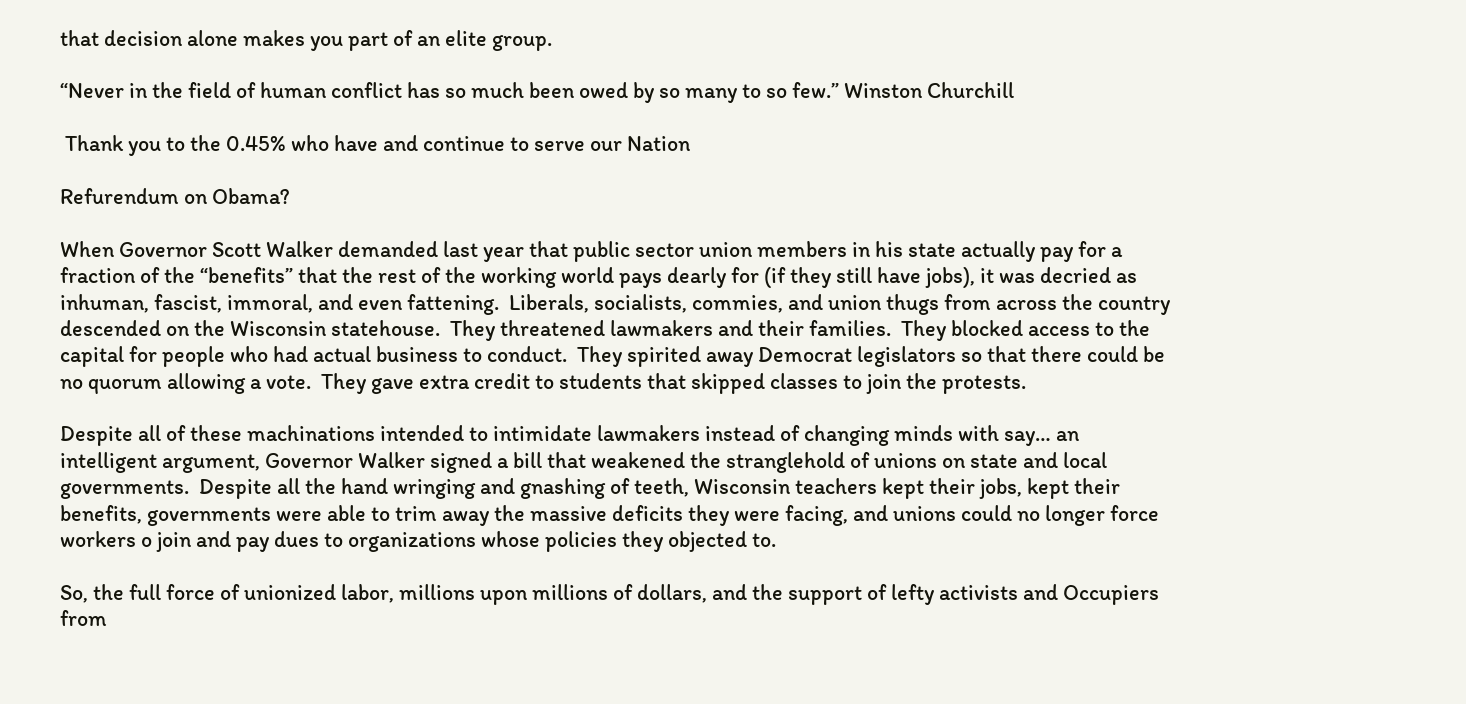that decision alone makes you part of an elite group.

“Never in the field of human conflict has so much been owed by so many to so few.” Winston Churchill

 Thank you to the 0.45% who have and continue to serve our Nation

Refurendum on Obama?

When Governor Scott Walker demanded last year that public sector union members in his state actually pay for a fraction of the “benefits” that the rest of the working world pays dearly for (if they still have jobs), it was decried as inhuman, fascist, immoral, and even fattening.  Liberals, socialists, commies, and union thugs from across the country descended on the Wisconsin statehouse.  They threatened lawmakers and their families.  They blocked access to the capital for people who had actual business to conduct.  They spirited away Democrat legislators so that there could be no quorum allowing a vote.  They gave extra credit to students that skipped classes to join the protests.

Despite all of these machinations intended to intimidate lawmakers instead of changing minds with say… an intelligent argument, Governor Walker signed a bill that weakened the stranglehold of unions on state and local governments.  Despite all the hand wringing and gnashing of teeth, Wisconsin teachers kept their jobs, kept their benefits, governments were able to trim away the massive deficits they were facing, and unions could no longer force workers o join and pay dues to organizations whose policies they objected to.

So, the full force of unionized labor, millions upon millions of dollars, and the support of lefty activists and Occupiers from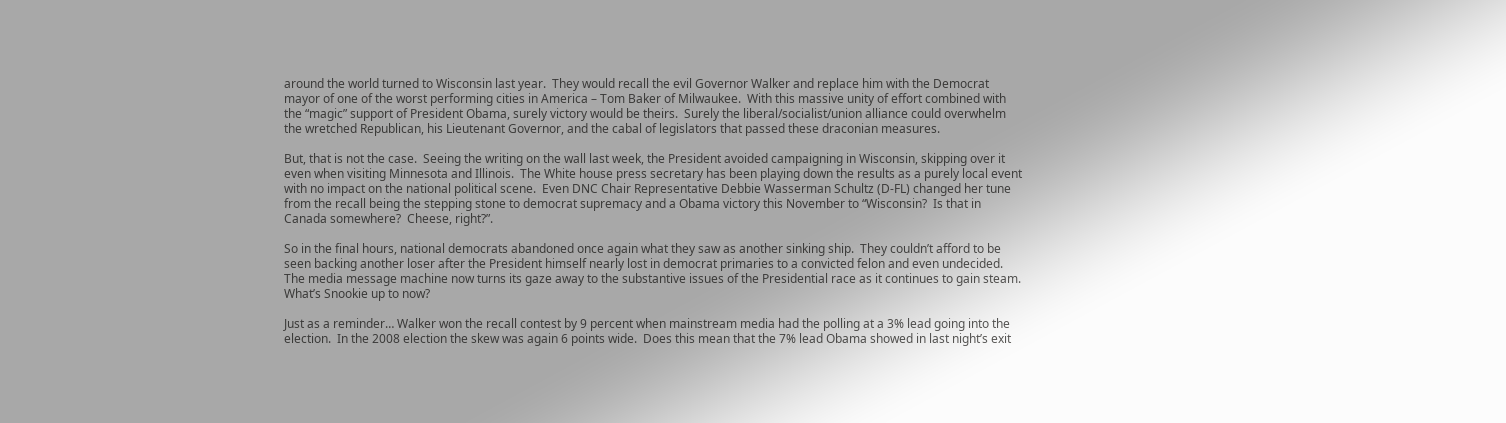around the world turned to Wisconsin last year.  They would recall the evil Governor Walker and replace him with the Democrat mayor of one of the worst performing cities in America – Tom Baker of Milwaukee.  With this massive unity of effort combined with the “magic” support of President Obama, surely victory would be theirs.  Surely the liberal/socialist/union alliance could overwhelm the wretched Republican, his Lieutenant Governor, and the cabal of legislators that passed these draconian measures.

But, that is not the case.  Seeing the writing on the wall last week, the President avoided campaigning in Wisconsin, skipping over it even when visiting Minnesota and Illinois.  The White house press secretary has been playing down the results as a purely local event with no impact on the national political scene.  Even DNC Chair Representative Debbie Wasserman Schultz (D-FL) changed her tune from the recall being the stepping stone to democrat supremacy and a Obama victory this November to “Wisconsin?  Is that in Canada somewhere?  Cheese, right?”.

So in the final hours, national democrats abandoned once again what they saw as another sinking ship.  They couldn’t afford to be seen backing another loser after the President himself nearly lost in democrat primaries to a convicted felon and even undecided.  The media message machine now turns its gaze away to the substantive issues of the Presidential race as it continues to gain steam.  What’s Snookie up to now?

Just as a reminder… Walker won the recall contest by 9 percent when mainstream media had the polling at a 3% lead going into the election.  In the 2008 election the skew was again 6 points wide.  Does this mean that the 7% lead Obama showed in last night’s exit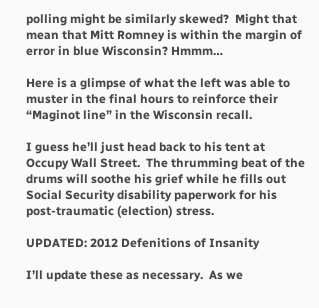polling might be similarly skewed?  Might that mean that Mitt Romney is within the margin of error in blue Wisconsin? Hmmm…

Here is a glimpse of what the left was able to muster in the final hours to reinforce their “Maginot line” in the Wisconsin recall.

I guess he’ll just head back to his tent at Occupy Wall Street.  The thrumming beat of the drums will soothe his grief while he fills out Social Security disability paperwork for his post-traumatic (election) stress.

UPDATED: 2012 Defenitions of Insanity

I’ll update these as necessary.  As we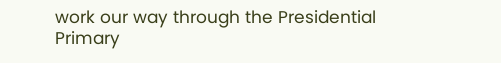work our way through the Presidential Primary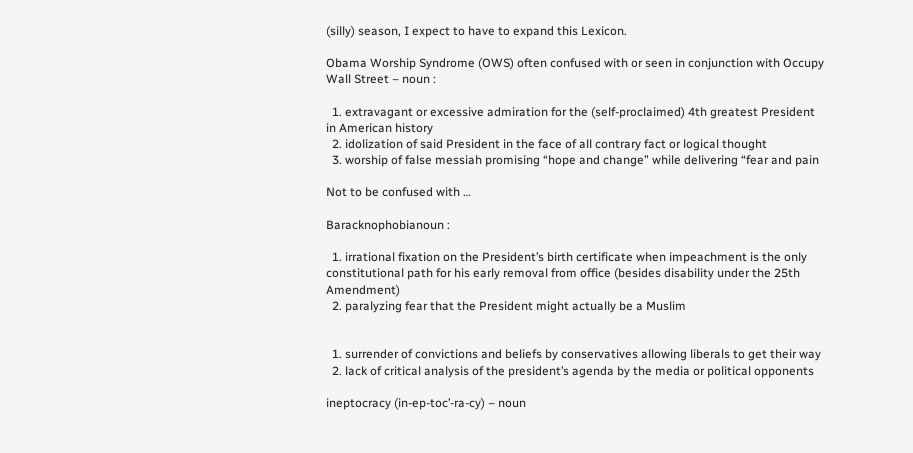(silly) season, I expect to have to expand this Lexicon.

Obama Worship Syndrome (OWS) often confused with or seen in conjunction with Occupy Wall Street – noun :

  1. extravagant or excessive admiration for the (self-proclaimed) 4th greatest President in American history
  2. idolization of said President in the face of all contrary fact or logical thought
  3. worship of false messiah promising “hope and change” while delivering “fear and pain

Not to be confused with …

Baracknophobianoun :

  1. irrational fixation on the President’s birth certificate when impeachment is the only constitutional path for his early removal from office (besides disability under the 25th Amendment)
  2. paralyzing fear that the President might actually be a Muslim


  1. surrender of convictions and beliefs by conservatives allowing liberals to get their way
  2. lack of critical analysis of the president’s agenda by the media or political opponents

ineptocracy (in-ep-toc’-ra-cy) – noun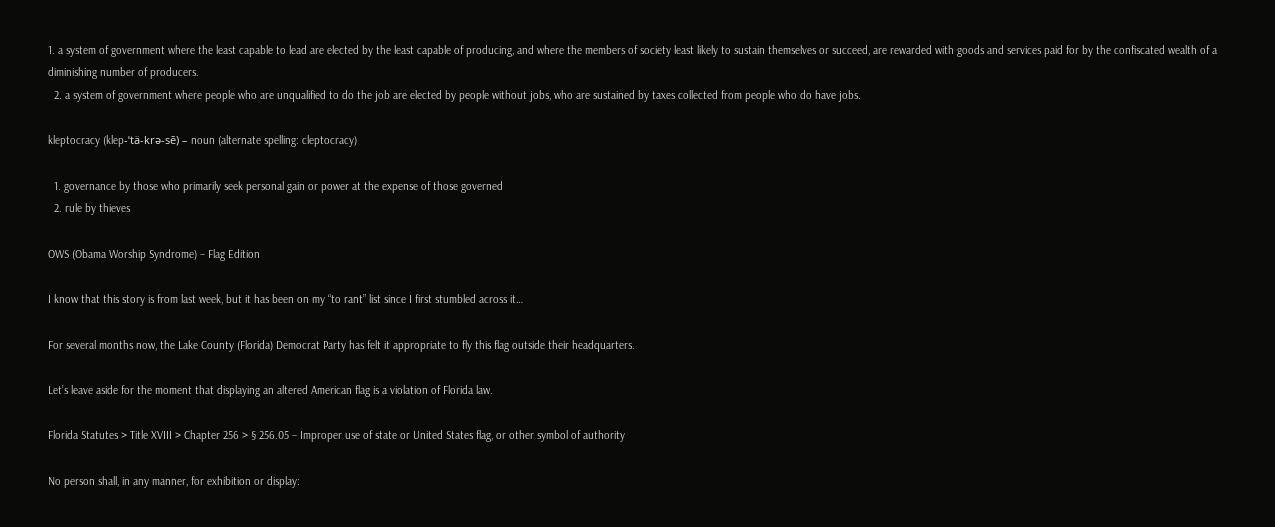1. a system of government where the least capable to lead are elected by the least capable of producing, and where the members of society least likely to sustain themselves or succeed, are rewarded with goods and services paid for by the confiscated wealth of a diminishing number of producers.
  2. a system of government where people who are unqualified to do the job are elected by people without jobs, who are sustained by taxes collected from people who do have jobs.

kleptocracy (klep-ˈtä-krə-sē) – noun (alternate spelling: cleptocracy)

  1. governance by those who primarily seek personal gain or power at the expense of those governed
  2. rule by thieves

OWS (Obama Worship Syndrome) – Flag Edition

I know that this story is from last week, but it has been on my “to rant” list since I first stumbled across it…

For several months now, the Lake County (Florida) Democrat Party has felt it appropriate to fly this flag outside their headquarters.

Let’s leave aside for the moment that displaying an altered American flag is a violation of Florida law.

Florida Statutes > Title XVIII > Chapter 256 > § 256.05 – Improper use of state or United States flag, or other symbol of authority

No person shall, in any manner, for exhibition or display: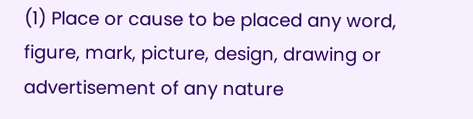(1) Place or cause to be placed any word, figure, mark, picture, design, drawing or advertisement of any nature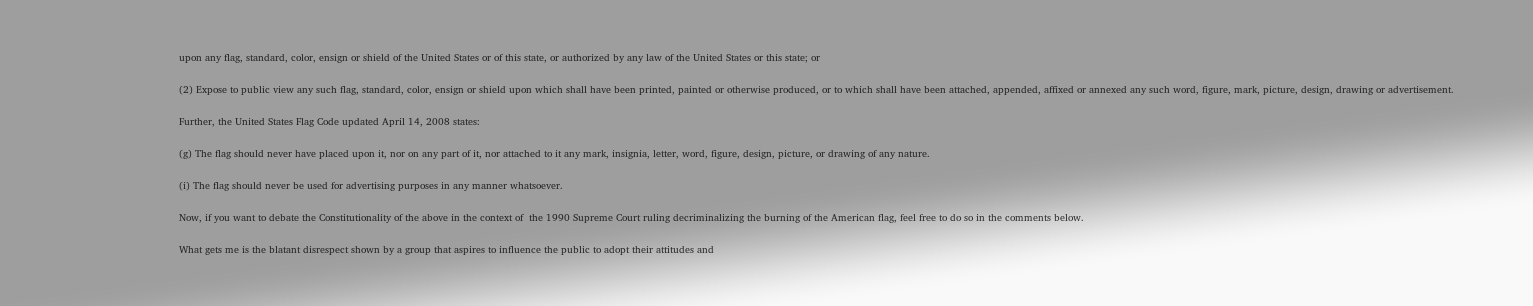upon any flag, standard, color, ensign or shield of the United States or of this state, or authorized by any law of the United States or this state; or

(2) Expose to public view any such flag, standard, color, ensign or shield upon which shall have been printed, painted or otherwise produced, or to which shall have been attached, appended, affixed or annexed any such word, figure, mark, picture, design, drawing or advertisement.

Further, the United States Flag Code updated April 14, 2008 states:

(g) The flag should never have placed upon it, nor on any part of it, nor attached to it any mark, insignia, letter, word, figure, design, picture, or drawing of any nature.

(i) The flag should never be used for advertising purposes in any manner whatsoever.

Now, if you want to debate the Constitutionality of the above in the context of  the 1990 Supreme Court ruling decriminalizing the burning of the American flag, feel free to do so in the comments below.

What gets me is the blatant disrespect shown by a group that aspires to influence the public to adopt their attitudes and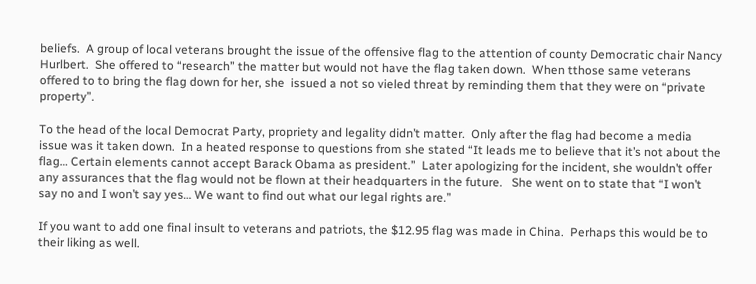beliefs.  A group of local veterans brought the issue of the offensive flag to the attention of county Democratic chair Nancy Hurlbert.  She offered to “research” the matter but would not have the flag taken down.  When tthose same veterans offered to to bring the flag down for her, she  issued a not so vieled threat by reminding them that they were on “private property”.

To the head of the local Democrat Party, propriety and legality didn’t matter.  Only after the flag had become a media issue was it taken down.  In a heated response to questions from she stated “It leads me to believe that it’s not about the flag… Certain elements cannot accept Barack Obama as president.”  Later apologizing for the incident, she wouldn’t offer any assurances that the flag would not be flown at their headquarters in the future.   She went on to state that “I won’t say no and I won’t say yes… We want to find out what our legal rights are.”

If you want to add one final insult to veterans and patriots, the $12.95 flag was made in China.  Perhaps this would be to their liking as well.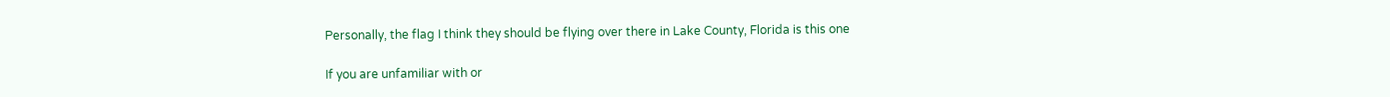Personally, the flag I think they should be flying over there in Lake County, Florida is this one

If you are unfamiliar with or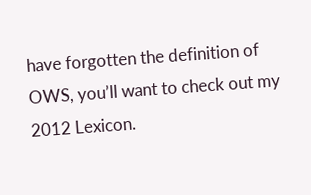have forgotten the definition of OWS, you’ll want to check out my 2012 Lexicon.